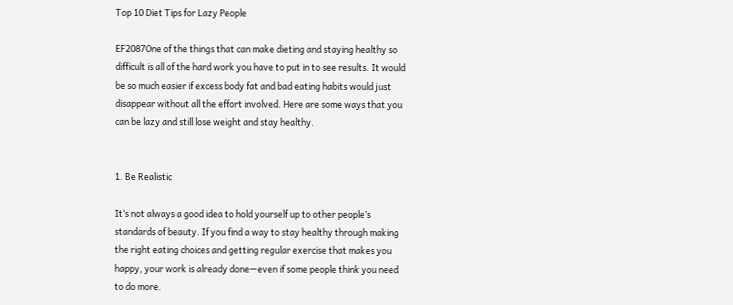Top 10 Diet Tips for Lazy People

EF2087One of the things that can make dieting and staying healthy so difficult is all of the hard work you have to put in to see results. It would be so much easier if excess body fat and bad eating habits would just disappear without all the effort involved. Here are some ways that you can be lazy and still lose weight and stay healthy.


1. Be Realistic

It’s not always a good idea to hold yourself up to other people’s standards of beauty. If you find a way to stay healthy through making the right eating choices and getting regular exercise that makes you happy, your work is already done—even if some people think you need to do more.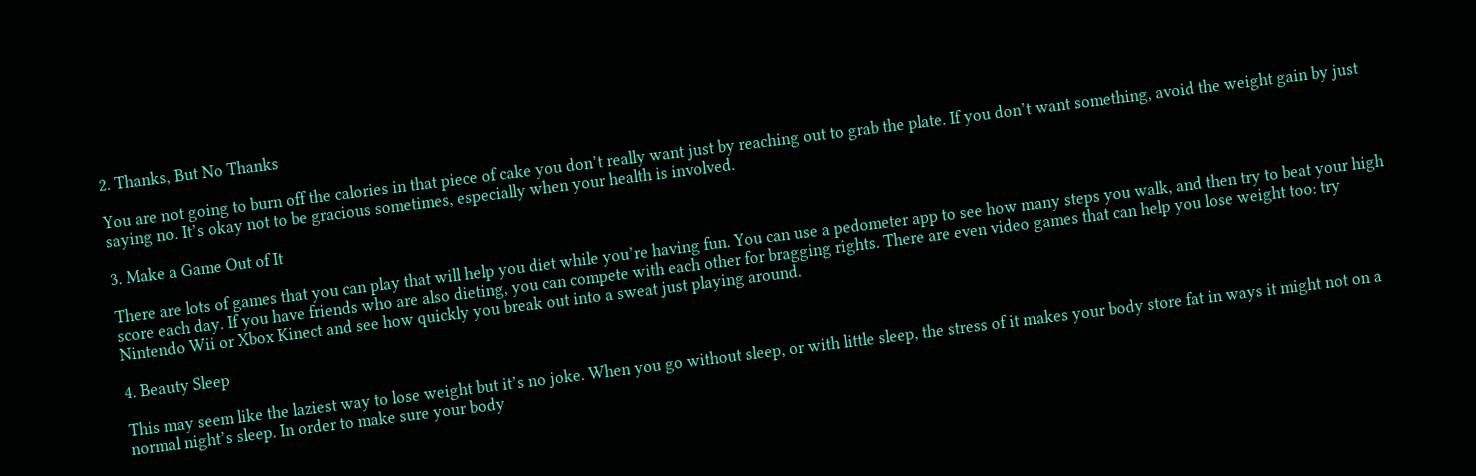2. Thanks, But No Thanks

You are not going to burn off the calories in that piece of cake you don’t really want just by reaching out to grab the plate. If you don’t want something, avoid the weight gain by just saying no. It’s okay not to be gracious sometimes, especially when your health is involved.

3. Make a Game Out of It

There are lots of games that you can play that will help you diet while you’re having fun. You can use a pedometer app to see how many steps you walk, and then try to beat your high score each day. If you have friends who are also dieting, you can compete with each other for bragging rights. There are even video games that can help you lose weight too: try Nintendo Wii or Xbox Kinect and see how quickly you break out into a sweat just playing around.

4. Beauty Sleep

This may seem like the laziest way to lose weight but it’s no joke. When you go without sleep, or with little sleep, the stress of it makes your body store fat in ways it might not on a normal night’s sleep. In order to make sure your body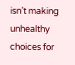isn’t making unhealthy choices for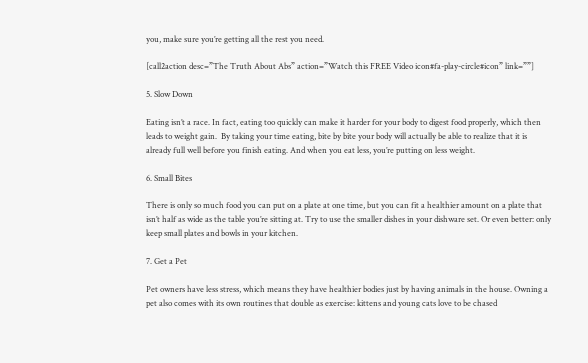you, make sure you’re getting all the rest you need.

[call2action desc=”The Truth About Abs” action=”Watch this FREE Video icon#fa-play-circle#icon” link=””]

5. Slow Down

Eating isn’t a race. In fact, eating too quickly can make it harder for your body to digest food properly, which then leads to weight gain.  By taking your time eating, bite by bite your body will actually be able to realize that it is already full well before you finish eating. And when you eat less, you’re putting on less weight.

6. Small Bites

There is only so much food you can put on a plate at one time, but you can fit a healthier amount on a plate that isn’t half as wide as the table you’re sitting at. Try to use the smaller dishes in your dishware set. Or even better: only keep small plates and bowls in your kitchen.

7. Get a Pet

Pet owners have less stress, which means they have healthier bodies just by having animals in the house. Owning a pet also comes with its own routines that double as exercise: kittens and young cats love to be chased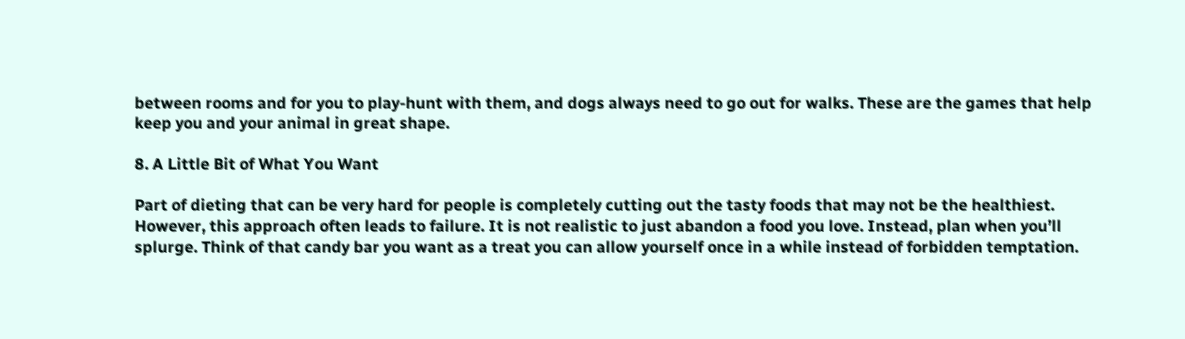between rooms and for you to play-hunt with them, and dogs always need to go out for walks. These are the games that help keep you and your animal in great shape.

8. A Little Bit of What You Want

Part of dieting that can be very hard for people is completely cutting out the tasty foods that may not be the healthiest. However, this approach often leads to failure. It is not realistic to just abandon a food you love. Instead, plan when you’ll splurge. Think of that candy bar you want as a treat you can allow yourself once in a while instead of forbidden temptation.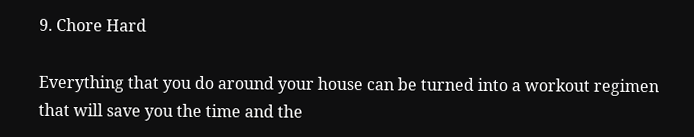9. Chore Hard

Everything that you do around your house can be turned into a workout regimen that will save you the time and the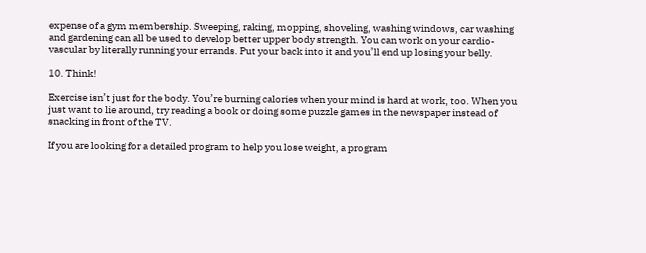expense of a gym membership. Sweeping, raking, mopping, shoveling, washing windows, car washing and gardening can all be used to develop better upper body strength. You can work on your cardio-vascular by literally running your errands. Put your back into it and you’ll end up losing your belly.

10. Think!

Exercise isn’t just for the body. You’re burning calories when your mind is hard at work, too. When you just want to lie around, try reading a book or doing some puzzle games in the newspaper instead of snacking in front of the TV.

If you are looking for a detailed program to help you lose weight, a program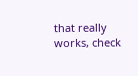that really works, check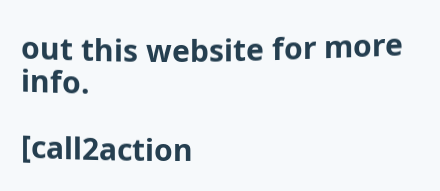out this website for more info.

[call2action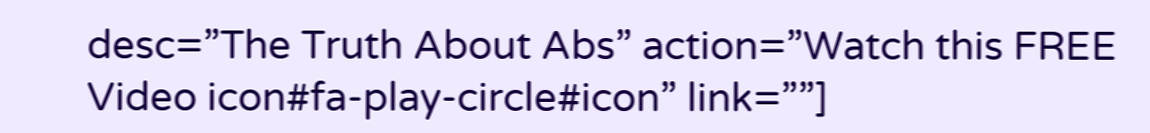desc=”The Truth About Abs” action=”Watch this FREE Video icon#fa-play-circle#icon” link=””]